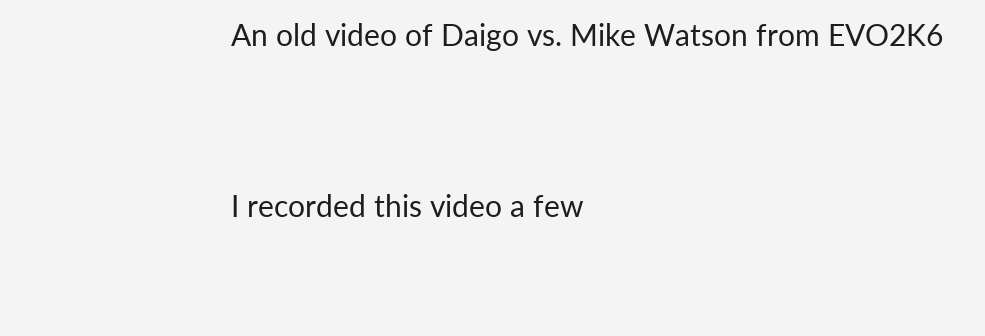An old video of Daigo vs. Mike Watson from EVO2K6


I recorded this video a few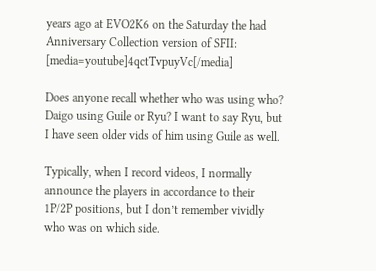years ago at EVO2K6 on the Saturday the had Anniversary Collection version of SFII: [media=youtube]4qctTvpuyVc[/media]

Does anyone recall whether who was using who? Daigo using Guile or Ryu? I want to say Ryu, but I have seen older vids of him using Guile as well.

Typically, when I record videos, I normally announce the players in accordance to their 1P/2P positions, but I don’t remember vividly who was on which side.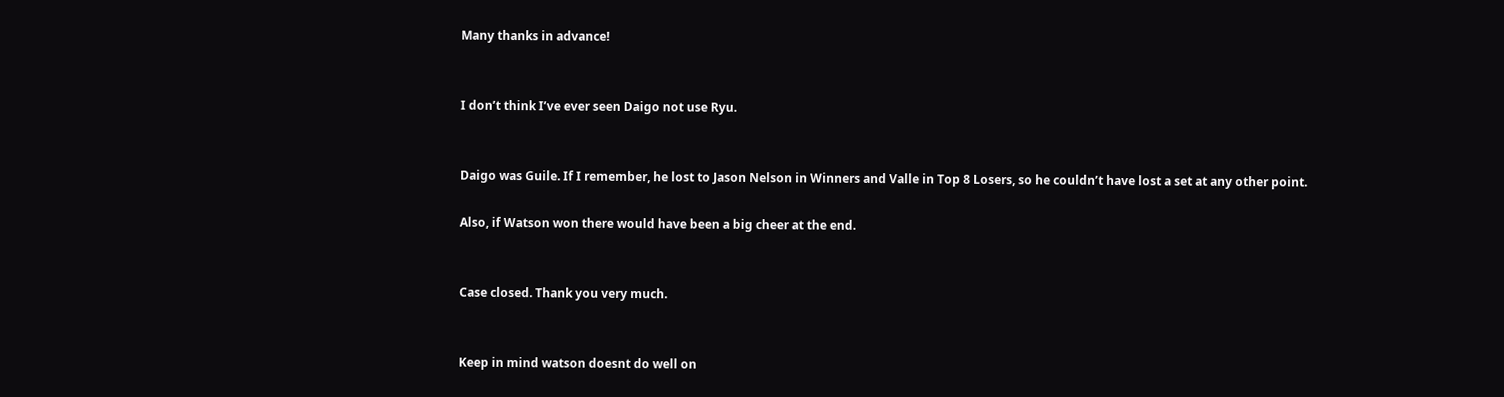Many thanks in advance!


I don’t think I’ve ever seen Daigo not use Ryu.


Daigo was Guile. If I remember, he lost to Jason Nelson in Winners and Valle in Top 8 Losers, so he couldn’t have lost a set at any other point.

Also, if Watson won there would have been a big cheer at the end.


Case closed. Thank you very much.


Keep in mind watson doesnt do well on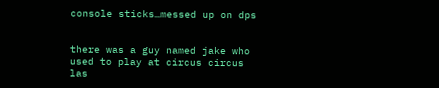console sticks…messed up on dps


there was a guy named jake who used to play at circus circus las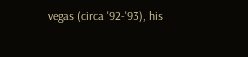vegas (circa '92-'93), his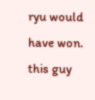ryu would have won. this guy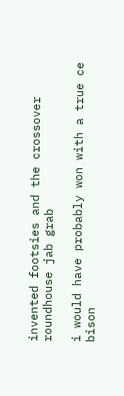invented footsies and the crossover roundhouse jab grab

i would have probably won with a true ce bison